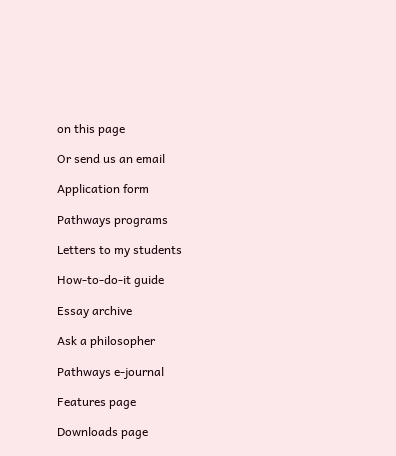on this page

Or send us an email

Application form

Pathways programs

Letters to my students

How-to-do-it guide

Essay archive

Ask a philosopher

Pathways e-journal

Features page

Downloads page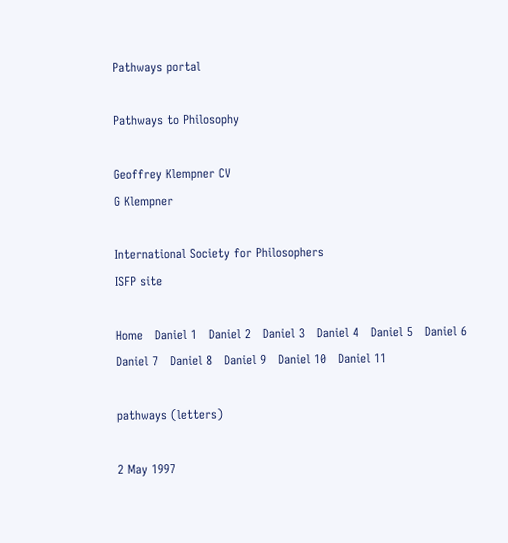Pathways portal

Pathways to Philosophy

Geoffrey Klempner CV
G Klempner

International Society for Philosophers
ISFP site

Home   Daniel 1   Daniel 2   Daniel 3   Daniel 4   Daniel 5   Daniel 6   Daniel 7   Daniel 8   Daniel 9   Daniel 10   Daniel 11

pathways (letters)

2 May 1997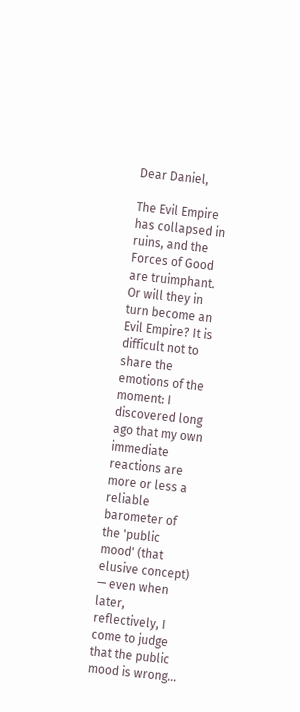Dear Daniel,

The Evil Empire has collapsed in ruins, and the Forces of Good are truimphant. Or will they in turn become an Evil Empire? It is difficult not to share the emotions of the moment: I discovered long ago that my own immediate reactions are more or less a reliable barometer of the 'public mood' (that elusive concept) — even when later, reflectively, I come to judge that the public mood is wrong...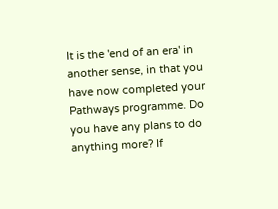It is the 'end of an era' in another sense, in that you have now completed your Pathways programme. Do you have any plans to do anything more? If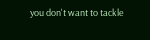you don't want to tackle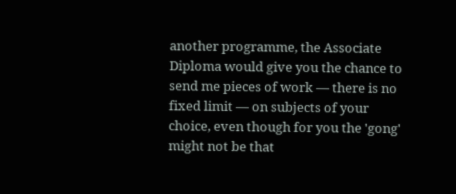another programme, the Associate Diploma would give you the chance to send me pieces of work — there is no fixed limit — on subjects of your choice, even though for you the 'gong' might not be that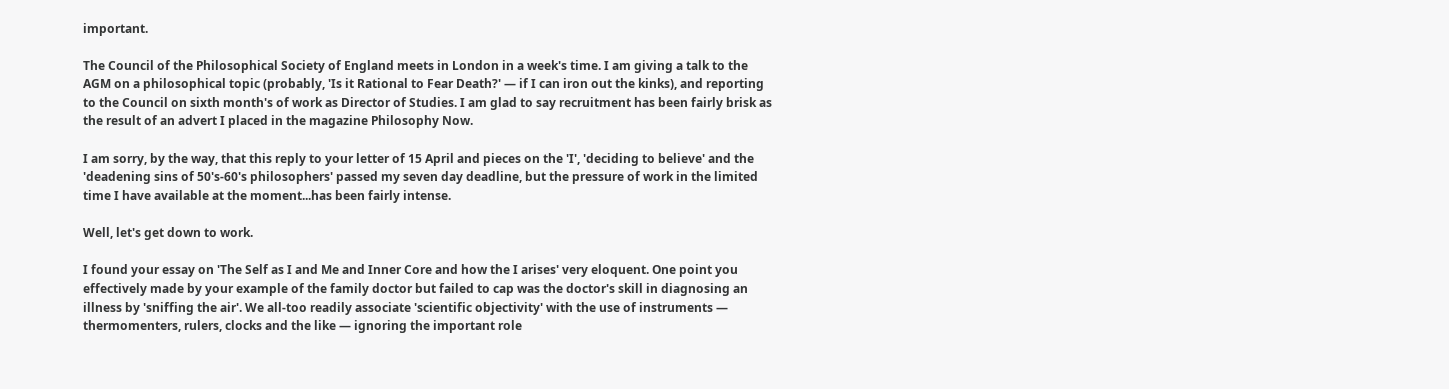important.

The Council of the Philosophical Society of England meets in London in a week's time. I am giving a talk to the AGM on a philosophical topic (probably, 'Is it Rational to Fear Death?' — if I can iron out the kinks), and reporting to the Council on sixth month's of work as Director of Studies. I am glad to say recruitment has been fairly brisk as the result of an advert I placed in the magazine Philosophy Now.

I am sorry, by the way, that this reply to your letter of 15 April and pieces on the 'I', 'deciding to believe' and the 'deadening sins of 50's-60's philosophers' passed my seven day deadline, but the pressure of work in the limited time I have available at the moment...has been fairly intense.

Well, let's get down to work.

I found your essay on 'The Self as I and Me and Inner Core and how the I arises' very eloquent. One point you effectively made by your example of the family doctor but failed to cap was the doctor's skill in diagnosing an illness by 'sniffing the air'. We all-too readily associate 'scientific objectivity' with the use of instruments — thermomenters, rulers, clocks and the like — ignoring the important role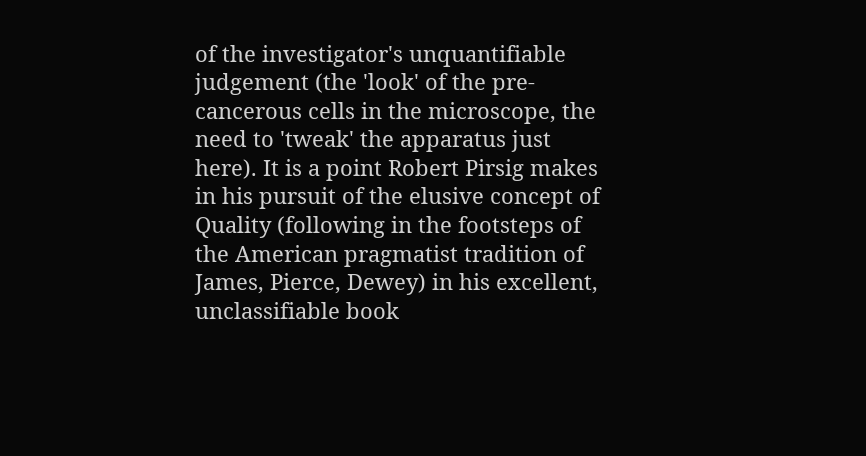of the investigator's unquantifiable judgement (the 'look' of the pre-cancerous cells in the microscope, the need to 'tweak' the apparatus just here). It is a point Robert Pirsig makes in his pursuit of the elusive concept of Quality (following in the footsteps of the American pragmatist tradition of James, Pierce, Dewey) in his excellent, unclassifiable book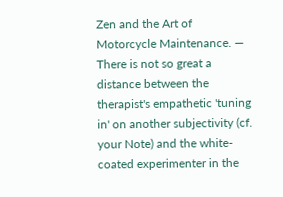Zen and the Art of Motorcycle Maintenance. — There is not so great a distance between the therapist's empathetic 'tuning in' on another subjectivity (cf. your Note) and the white-coated experimenter in the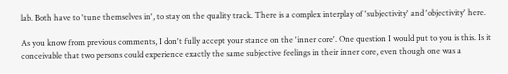lab. Both have to 'tune themselves in', to stay on the quality track. There is a complex interplay of 'subjectivity' and 'objectivity' here.

As you know from previous comments, I don't fully accept your stance on the 'inner core'. One question I would put to you is this. Is it conceivable that two persons could experience exactly the same subjective feelings in their inner core, even though one was a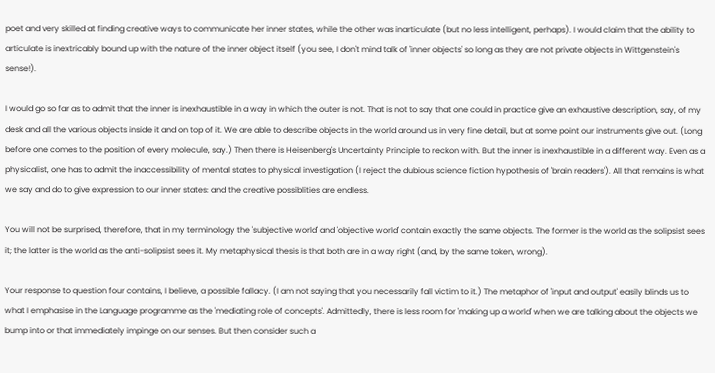poet and very skilled at finding creative ways to communicate her inner states, while the other was inarticulate (but no less intelligent, perhaps). I would claim that the ability to articulate is inextricably bound up with the nature of the inner object itself (you see, I don't mind talk of 'inner objects' so long as they are not private objects in Wittgenstein's sense!).

I would go so far as to admit that the inner is inexhaustible in a way in which the outer is not. That is not to say that one could in practice give an exhaustive description, say, of my desk and all the various objects inside it and on top of it. We are able to describe objects in the world around us in very fine detail, but at some point our instruments give out. (Long before one comes to the position of every molecule, say.) Then there is Heisenberg's Uncertainty Principle to reckon with. But the inner is inexhaustible in a different way. Even as a physicalist, one has to admit the inaccessibility of mental states to physical investigation (I reject the dubious science fiction hypothesis of 'brain readers'). All that remains is what we say and do to give expression to our inner states: and the creative possiblities are endless.

You will not be surprised, therefore, that in my terminology the 'subjective world' and 'objective world' contain exactly the same objects. The former is the world as the solipsist sees it; the latter is the world as the anti-solipsist sees it. My metaphysical thesis is that both are in a way right (and, by the same token, wrong).

Your response to question four contains, I believe, a possible fallacy. (I am not saying that you necessarily fall victim to it.) The metaphor of 'input and output' easily blinds us to what I emphasise in the Language programme as the 'mediating role of concepts'. Admittedly, there is less room for 'making up a world' when we are talking about the objects we bump into or that immediately impinge on our senses. But then consider such a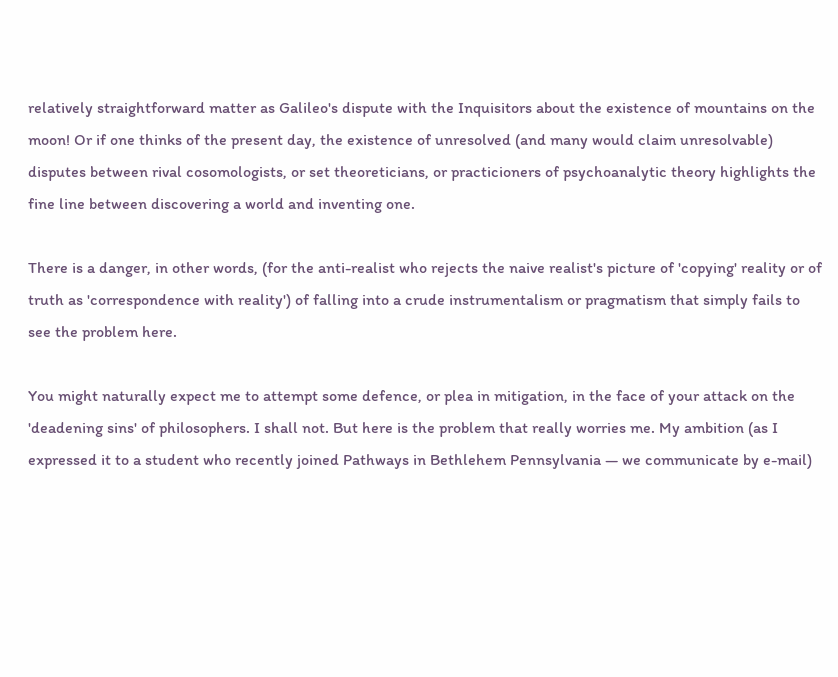relatively straightforward matter as Galileo's dispute with the Inquisitors about the existence of mountains on the moon! Or if one thinks of the present day, the existence of unresolved (and many would claim unresolvable) disputes between rival cosomologists, or set theoreticians, or practicioners of psychoanalytic theory highlights the fine line between discovering a world and inventing one.

There is a danger, in other words, (for the anti-realist who rejects the naive realist's picture of 'copying' reality or of truth as 'correspondence with reality') of falling into a crude instrumentalism or pragmatism that simply fails to see the problem here.

You might naturally expect me to attempt some defence, or plea in mitigation, in the face of your attack on the 'deadening sins' of philosophers. I shall not. But here is the problem that really worries me. My ambition (as I expressed it to a student who recently joined Pathways in Bethlehem Pennsylvania — we communicate by e-mail)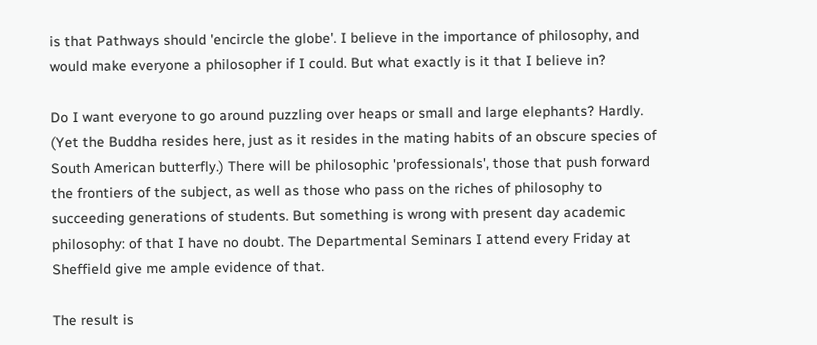is that Pathways should 'encircle the globe'. I believe in the importance of philosophy, and would make everyone a philosopher if I could. But what exactly is it that I believe in?

Do I want everyone to go around puzzling over heaps or small and large elephants? Hardly. (Yet the Buddha resides here, just as it resides in the mating habits of an obscure species of South American butterfly.) There will be philosophic 'professionals', those that push forward the frontiers of the subject, as well as those who pass on the riches of philosophy to succeeding generations of students. But something is wrong with present day academic philosophy: of that I have no doubt. The Departmental Seminars I attend every Friday at Sheffield give me ample evidence of that.

The result is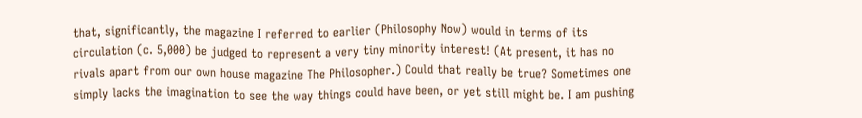that, significantly, the magazine I referred to earlier (Philosophy Now) would in terms of its circulation (c. 5,000) be judged to represent a very tiny minority interest! (At present, it has no rivals apart from our own house magazine The Philosopher.) Could that really be true? Sometimes one simply lacks the imagination to see the way things could have been, or yet still might be. I am pushing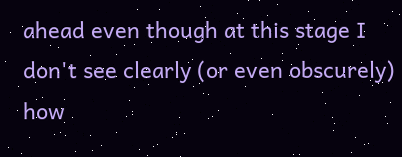ahead even though at this stage I don't see clearly (or even obscurely) how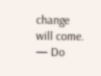change will come. — Do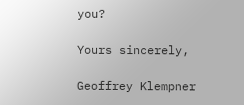you?

Yours sincerely,

Geoffrey Klempner